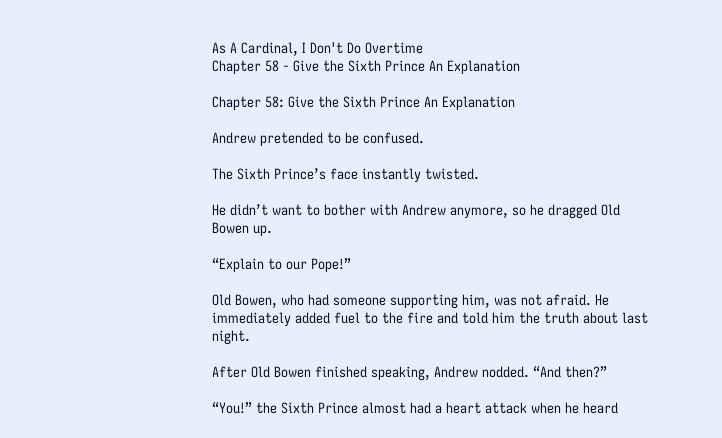As A Cardinal, I Don't Do Overtime
Chapter 58 - Give the Sixth Prince An Explanation

Chapter 58: Give the Sixth Prince An Explanation

Andrew pretended to be confused.

The Sixth Prince’s face instantly twisted.

He didn’t want to bother with Andrew anymore, so he dragged Old Bowen up.

“Explain to our Pope!”

Old Bowen, who had someone supporting him, was not afraid. He immediately added fuel to the fire and told him the truth about last night.

After Old Bowen finished speaking, Andrew nodded. “And then?”

“You!” the Sixth Prince almost had a heart attack when he heard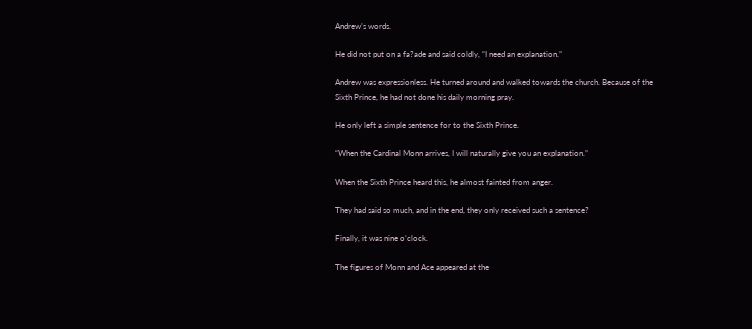Andrew’s words.

He did not put on a fa?ade and said coldly, “I need an explanation.”

Andrew was expressionless. He turned around and walked towards the church. Because of the Sixth Prince, he had not done his daily morning pray.

He only left a simple sentence for to the Sixth Prince.

“When the Cardinal Monn arrives, I will naturally give you an explanation.”

When the Sixth Prince heard this, he almost fainted from anger.

They had said so much, and in the end, they only received such a sentence?

Finally, it was nine o’clock.

The figures of Monn and Ace appeared at the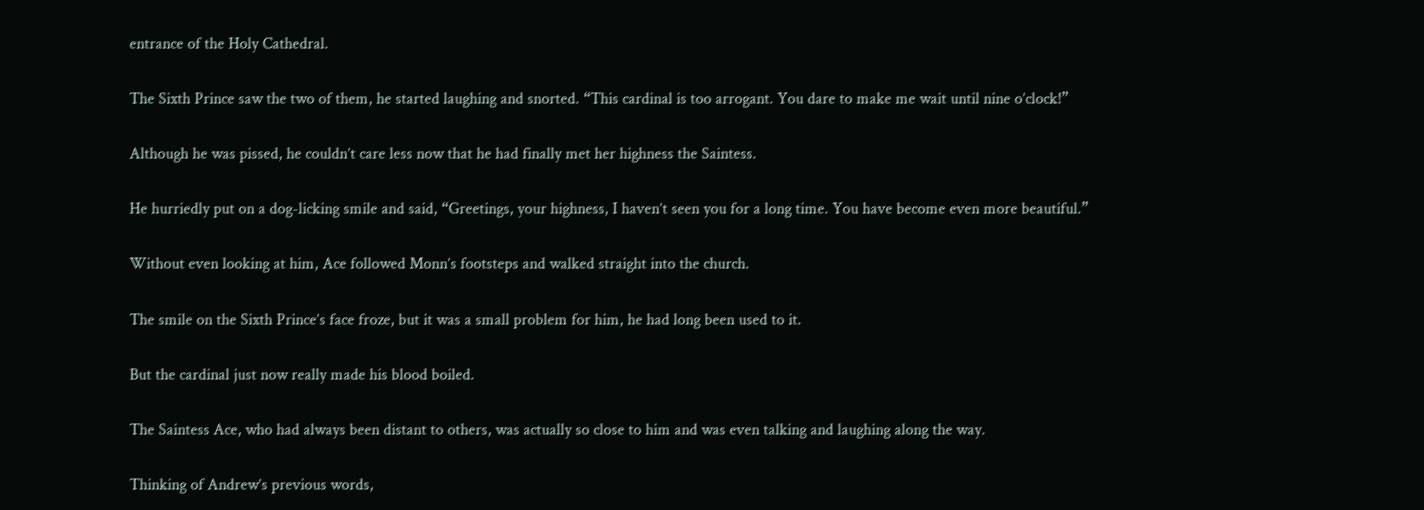entrance of the Holy Cathedral.

The Sixth Prince saw the two of them, he started laughing and snorted. “This cardinal is too arrogant. You dare to make me wait until nine o’clock!”

Although he was pissed, he couldn’t care less now that he had finally met her highness the Saintess.

He hurriedly put on a dog-licking smile and said, “Greetings, your highness, I haven’t seen you for a long time. You have become even more beautiful.”

Without even looking at him, Ace followed Monn’s footsteps and walked straight into the church.

The smile on the Sixth Prince’s face froze, but it was a small problem for him, he had long been used to it.

But the cardinal just now really made his blood boiled.

The Saintess Ace, who had always been distant to others, was actually so close to him and was even talking and laughing along the way.

Thinking of Andrew’s previous words,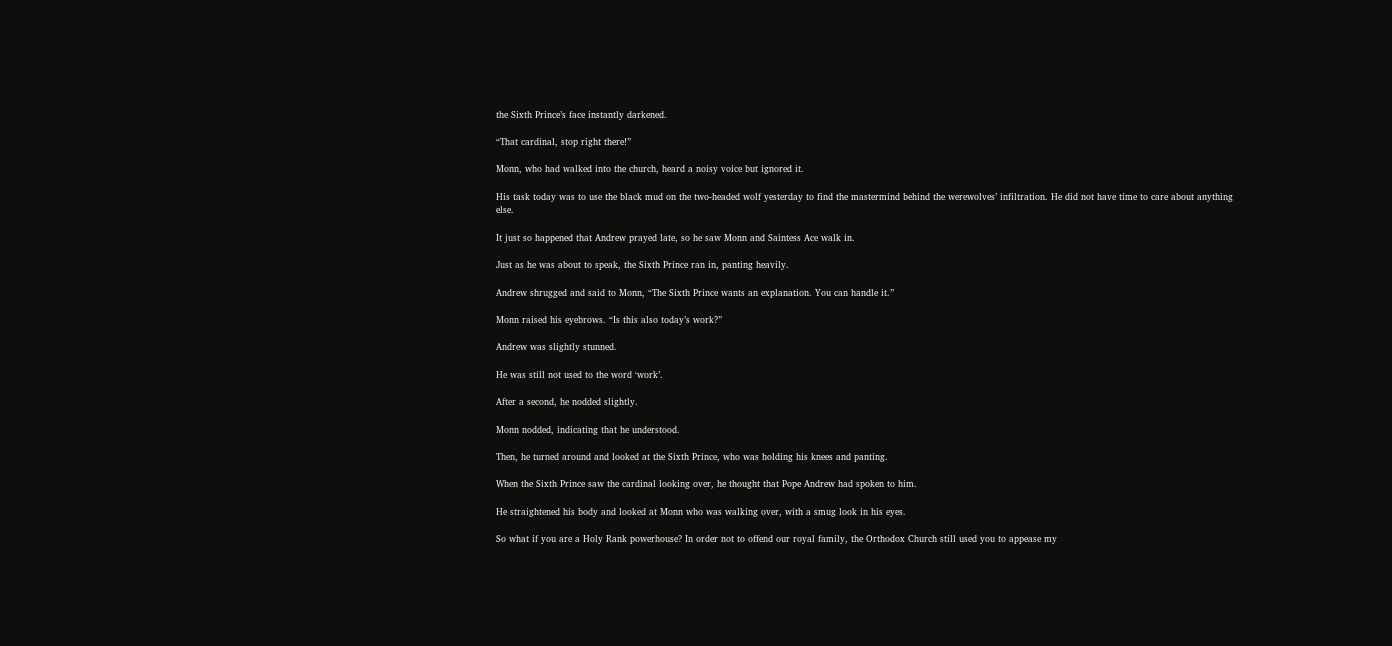the Sixth Prince’s face instantly darkened.

“That cardinal, stop right there!”

Monn, who had walked into the church, heard a noisy voice but ignored it.

His task today was to use the black mud on the two-headed wolf yesterday to find the mastermind behind the werewolves’ infiltration. He did not have time to care about anything else.

It just so happened that Andrew prayed late, so he saw Monn and Saintess Ace walk in.

Just as he was about to speak, the Sixth Prince ran in, panting heavily.

Andrew shrugged and said to Monn, “The Sixth Prince wants an explanation. You can handle it.”

Monn raised his eyebrows. “Is this also today’s work?”

Andrew was slightly stunned.

He was still not used to the word ‘work’.

After a second, he nodded slightly.

Monn nodded, indicating that he understood.

Then, he turned around and looked at the Sixth Prince, who was holding his knees and panting.

When the Sixth Prince saw the cardinal looking over, he thought that Pope Andrew had spoken to him.

He straightened his body and looked at Monn who was walking over, with a smug look in his eyes.

So what if you are a Holy Rank powerhouse? In order not to offend our royal family, the Orthodox Church still used you to appease my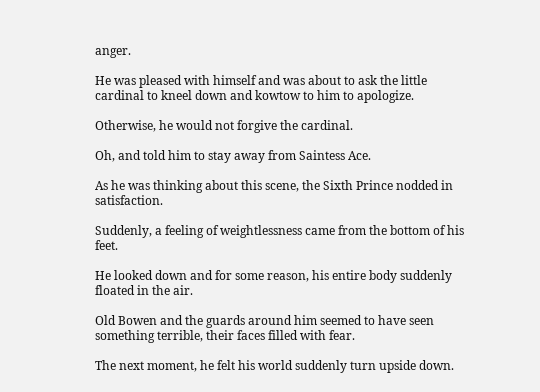anger.

He was pleased with himself and was about to ask the little cardinal to kneel down and kowtow to him to apologize.

Otherwise, he would not forgive the cardinal.

Oh, and told him to stay away from Saintess Ace.

As he was thinking about this scene, the Sixth Prince nodded in satisfaction.

Suddenly, a feeling of weightlessness came from the bottom of his feet.

He looked down and for some reason, his entire body suddenly floated in the air.

Old Bowen and the guards around him seemed to have seen something terrible, their faces filled with fear.

The next moment, he felt his world suddenly turn upside down.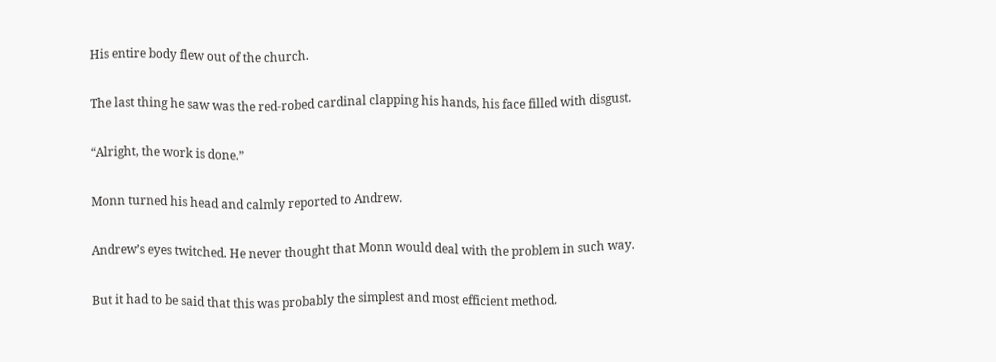His entire body flew out of the church.

The last thing he saw was the red-robed cardinal clapping his hands, his face filled with disgust.

“Alright, the work is done.”

Monn turned his head and calmly reported to Andrew.

Andrew’s eyes twitched. He never thought that Monn would deal with the problem in such way.

But it had to be said that this was probably the simplest and most efficient method.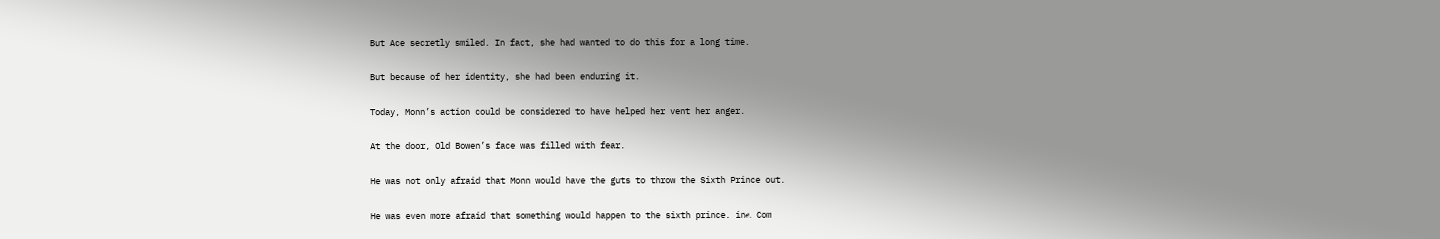But Ace secretly smiled. In fact, she had wanted to do this for a long time.

But because of her identity, she had been enduring it.

Today, Monn’s action could be considered to have helped her vent her anger.

At the door, Old Bowen’s face was filled with fear.

He was not only afraid that Monn would have the guts to throw the Sixth Prince out.

He was even more afraid that something would happen to the sixth prince. inℯ. Com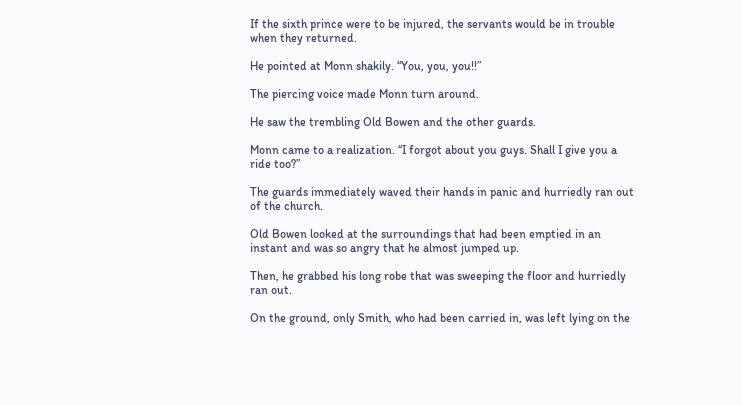If the sixth prince were to be injured, the servants would be in trouble when they returned.

He pointed at Monn shakily. “You, you, you!!”

The piercing voice made Monn turn around.

He saw the trembling Old Bowen and the other guards.

Monn came to a realization. “I forgot about you guys. Shall I give you a ride too?”

The guards immediately waved their hands in panic and hurriedly ran out of the church.

Old Bowen looked at the surroundings that had been emptied in an instant and was so angry that he almost jumped up.

Then, he grabbed his long robe that was sweeping the floor and hurriedly ran out.

On the ground, only Smith, who had been carried in, was left lying on the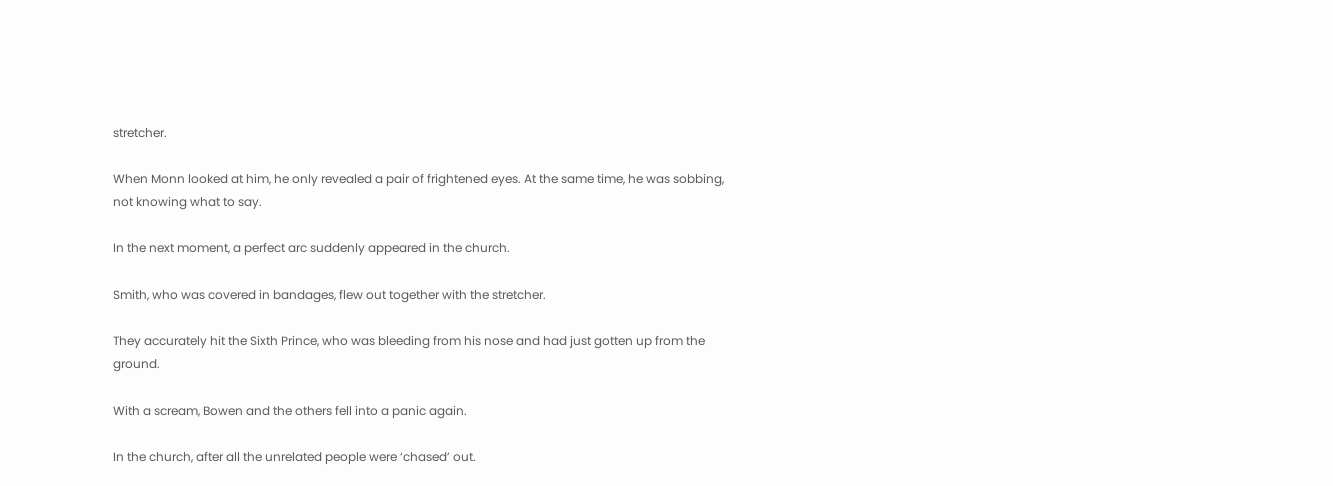stretcher.

When Monn looked at him, he only revealed a pair of frightened eyes. At the same time, he was sobbing, not knowing what to say.

In the next moment, a perfect arc suddenly appeared in the church.

Smith, who was covered in bandages, flew out together with the stretcher.

They accurately hit the Sixth Prince, who was bleeding from his nose and had just gotten up from the ground.

With a scream, Bowen and the others fell into a panic again.

In the church, after all the unrelated people were ‘chased’ out.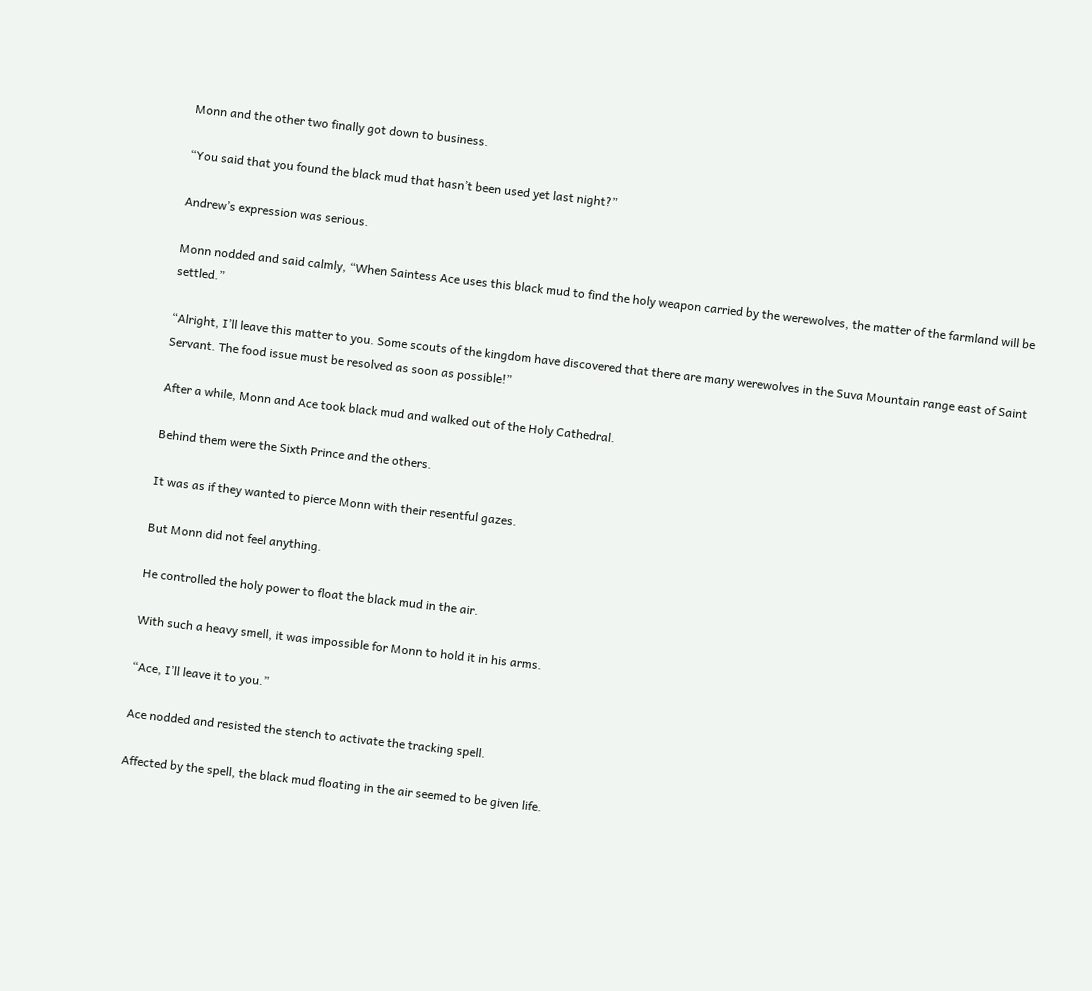Monn and the other two finally got down to business.

“You said that you found the black mud that hasn’t been used yet last night?”

Andrew’s expression was serious.

Monn nodded and said calmly, “When Saintess Ace uses this black mud to find the holy weapon carried by the werewolves, the matter of the farmland will be settled.”

“Alright, I’ll leave this matter to you. Some scouts of the kingdom have discovered that there are many werewolves in the Suva Mountain range east of Saint Servant. The food issue must be resolved as soon as possible!”

After a while, Monn and Ace took black mud and walked out of the Holy Cathedral.

Behind them were the Sixth Prince and the others.

It was as if they wanted to pierce Monn with their resentful gazes.

But Monn did not feel anything.

He controlled the holy power to float the black mud in the air.

With such a heavy smell, it was impossible for Monn to hold it in his arms.

“Ace, I’ll leave it to you.”

Ace nodded and resisted the stench to activate the tracking spell.

Affected by the spell, the black mud floating in the air seemed to be given life.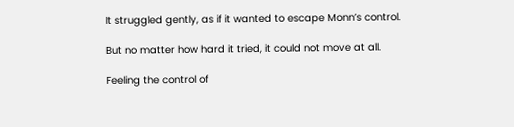It struggled gently, as if it wanted to escape Monn’s control.

But no matter how hard it tried, it could not move at all.

Feeling the control of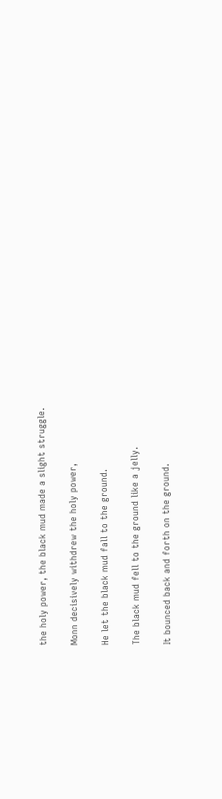the holy power, the black mud made a slight struggle.

Monn decisively withdrew the holy power,

He let the black mud fall to the ground.

The black mud fell to the ground like a jelly.

It bounced back and forth on the ground.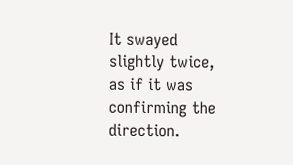It swayed slightly twice, as if it was confirming the direction.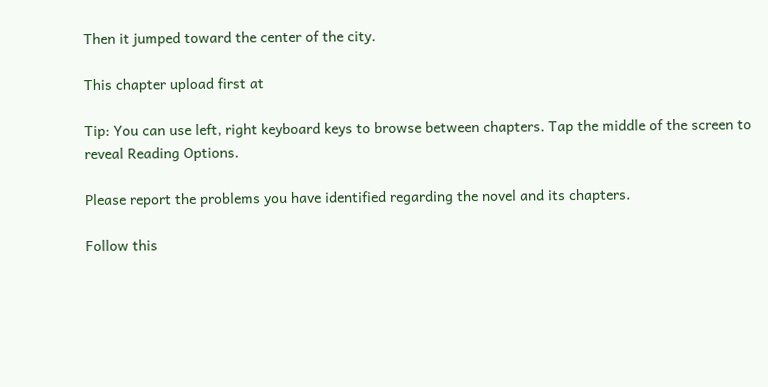Then it jumped toward the center of the city.

This chapter upload first at

Tip: You can use left, right keyboard keys to browse between chapters. Tap the middle of the screen to reveal Reading Options.

Please report the problems you have identified regarding the novel and its chapters.

Follow this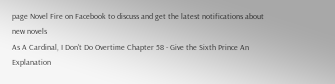page Novel Fire on Facebook to discuss and get the latest notifications about new novels
As A Cardinal, I Don't Do Overtime Chapter 58 - Give the Sixth Prince An Explanation